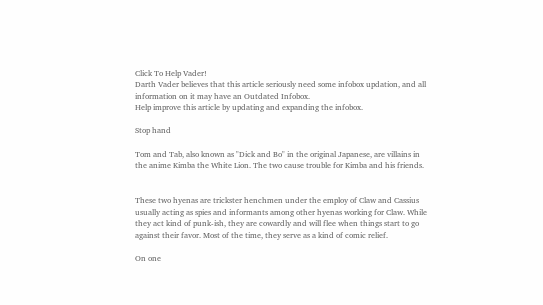Click To Help Vader!
Darth Vader believes that this article seriously need some infobox updation, and all information on it may have an Outdated Infobox.
Help improve this article by updating and expanding the infobox.

Stop hand

Tom and Tab, also known as "Dick and Bo" in the original Japanese, are villains in the anime Kimba the White Lion. The two cause trouble for Kimba and his friends.


These two hyenas are trickster henchmen under the employ of Claw and Cassius usually acting as spies and informants among other hyenas working for Claw. While they act kind of punk-ish, they are cowardly and will flee when things start to go against their favor. Most of the time, they serve as a kind of comic relief.

On one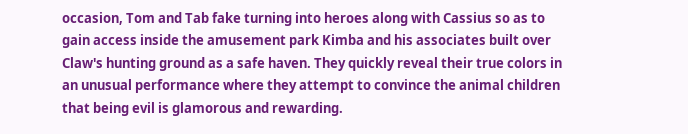occasion, Tom and Tab fake turning into heroes along with Cassius so as to gain access inside the amusement park Kimba and his associates built over Claw's hunting ground as a safe haven. They quickly reveal their true colors in an unusual performance where they attempt to convince the animal children that being evil is glamorous and rewarding.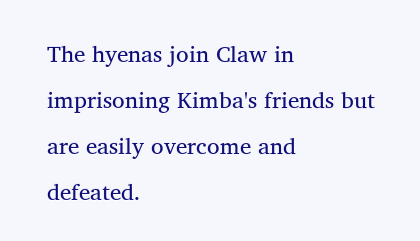The hyenas join Claw in imprisoning Kimba's friends but are easily overcome and defeated.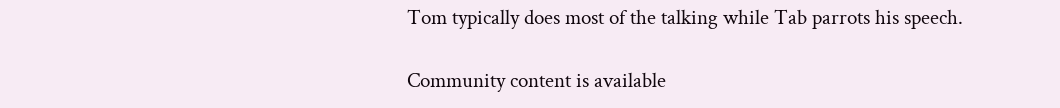Tom typically does most of the talking while Tab parrots his speech.

Community content is available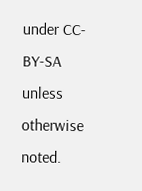under CC-BY-SA unless otherwise noted.